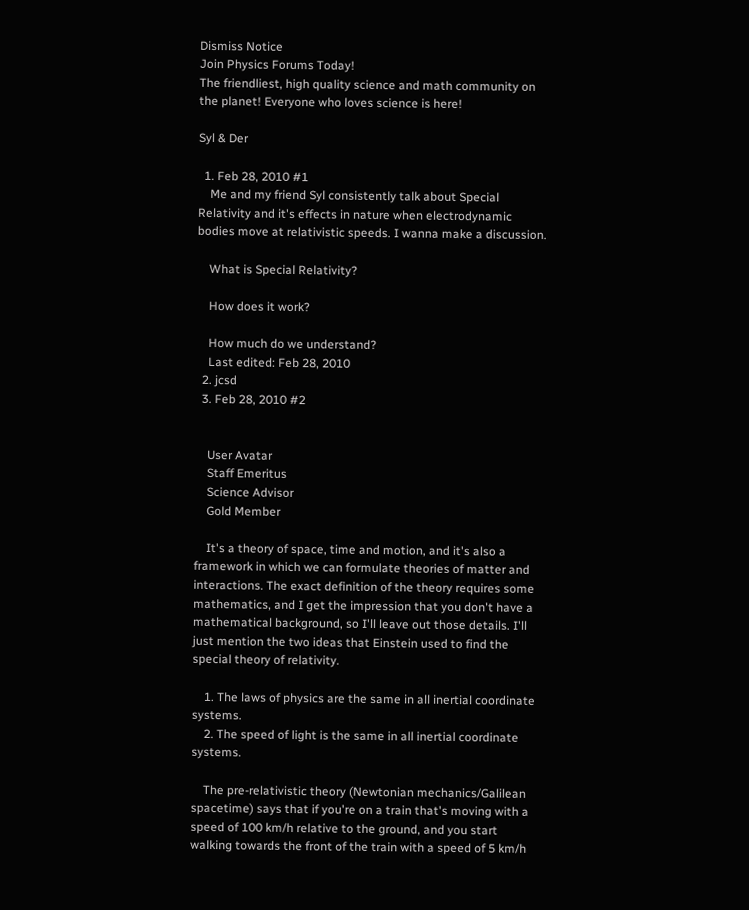Dismiss Notice
Join Physics Forums Today!
The friendliest, high quality science and math community on the planet! Everyone who loves science is here!

Syl & Der

  1. Feb 28, 2010 #1
    Me and my friend Syl consistently talk about Special Relativity and it's effects in nature when electrodynamic bodies move at relativistic speeds. I wanna make a discussion.

    What is Special Relativity?

    How does it work?

    How much do we understand?
    Last edited: Feb 28, 2010
  2. jcsd
  3. Feb 28, 2010 #2


    User Avatar
    Staff Emeritus
    Science Advisor
    Gold Member

    It's a theory of space, time and motion, and it's also a framework in which we can formulate theories of matter and interactions. The exact definition of the theory requires some mathematics, and I get the impression that you don't have a mathematical background, so I'll leave out those details. I'll just mention the two ideas that Einstein used to find the special theory of relativity.

    1. The laws of physics are the same in all inertial coordinate systems.
    2. The speed of light is the same in all inertial coordinate systems.

    The pre-relativistic theory (Newtonian mechanics/Galilean spacetime) says that if you're on a train that's moving with a speed of 100 km/h relative to the ground, and you start walking towards the front of the train with a speed of 5 km/h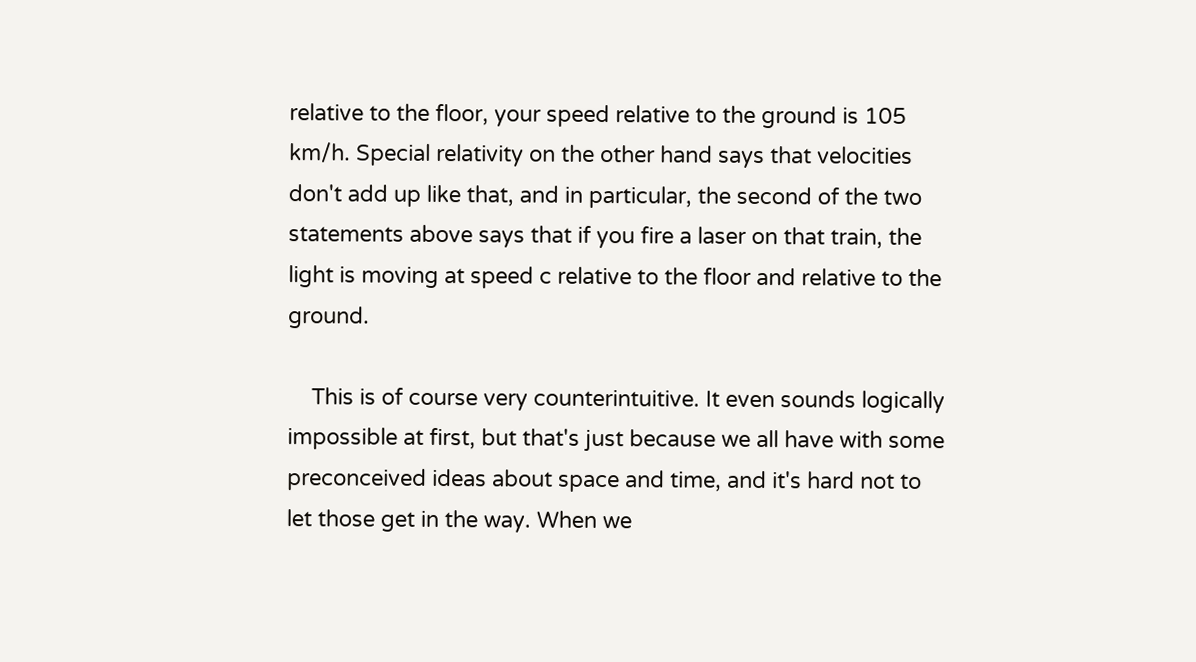relative to the floor, your speed relative to the ground is 105 km/h. Special relativity on the other hand says that velocities don't add up like that, and in particular, the second of the two statements above says that if you fire a laser on that train, the light is moving at speed c relative to the floor and relative to the ground.

    This is of course very counterintuitive. It even sounds logically impossible at first, but that's just because we all have with some preconceived ideas about space and time, and it's hard not to let those get in the way. When we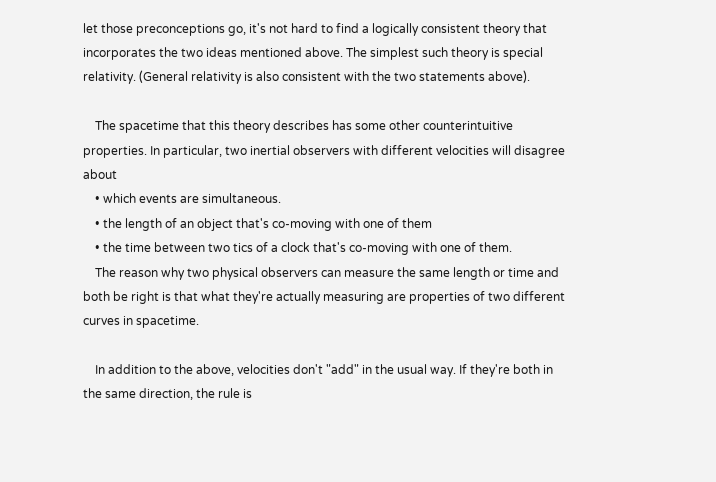let those preconceptions go, it's not hard to find a logically consistent theory that incorporates the two ideas mentioned above. The simplest such theory is special relativity. (General relativity is also consistent with the two statements above).

    The spacetime that this theory describes has some other counterintuitive properties. In particular, two inertial observers with different velocities will disagree about
    • which events are simultaneous.
    • the length of an object that's co-moving with one of them
    • the time between two tics of a clock that's co-moving with one of them.
    The reason why two physical observers can measure the same length or time and both be right is that what they're actually measuring are properties of two different curves in spacetime.

    In addition to the above, velocities don't "add" in the usual way. If they're both in the same direction, the rule is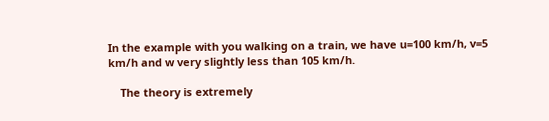In the example with you walking on a train, we have u=100 km/h, v=5 km/h and w very slightly less than 105 km/h.

    The theory is extremely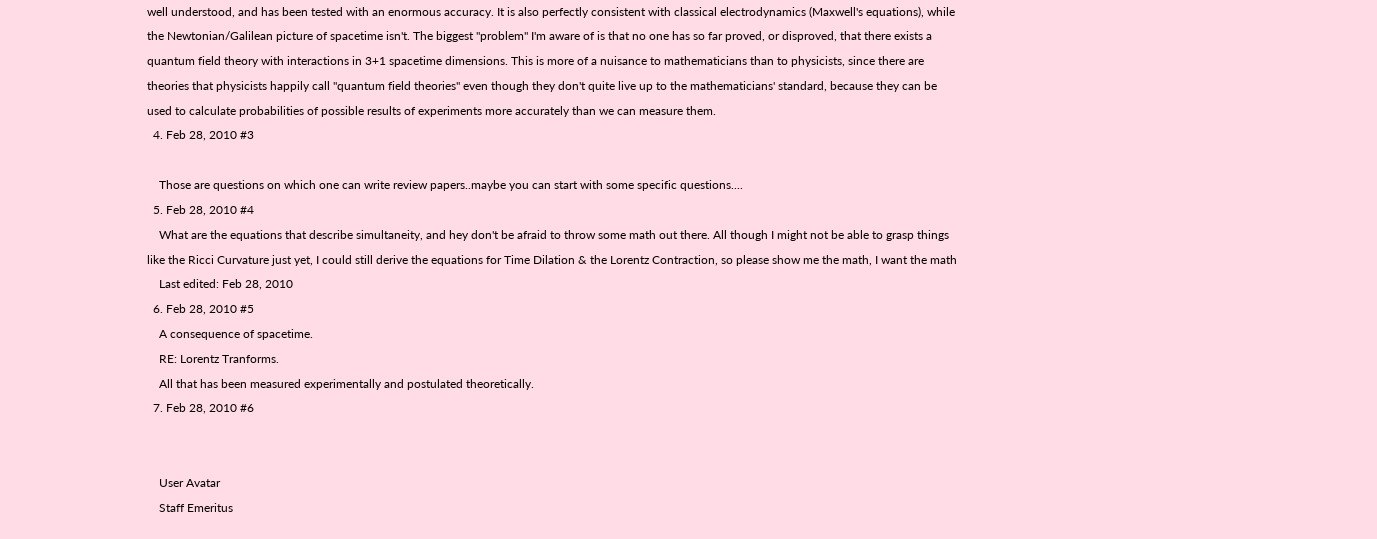well understood, and has been tested with an enormous accuracy. It is also perfectly consistent with classical electrodynamics (Maxwell's equations), while the Newtonian/Galilean picture of spacetime isn't. The biggest "problem" I'm aware of is that no one has so far proved, or disproved, that there exists a quantum field theory with interactions in 3+1 spacetime dimensions. This is more of a nuisance to mathematicians than to physicists, since there are theories that physicists happily call "quantum field theories" even though they don't quite live up to the mathematicians' standard, because they can be used to calculate probabilities of possible results of experiments more accurately than we can measure them.
  4. Feb 28, 2010 #3

    Those are questions on which one can write review papers..maybe you can start with some specific questions....
  5. Feb 28, 2010 #4
    What are the equations that describe simultaneity, and hey don't be afraid to throw some math out there. All though I might not be able to grasp things like the Ricci Curvature just yet, I could still derive the equations for Time Dilation & the Lorentz Contraction, so please show me the math, I want the math
    Last edited: Feb 28, 2010
  6. Feb 28, 2010 #5
    A consequence of spacetime.
    RE: Lorentz Tranforms.
    All that has been measured experimentally and postulated theoretically.
  7. Feb 28, 2010 #6


    User Avatar
    Staff Emeritus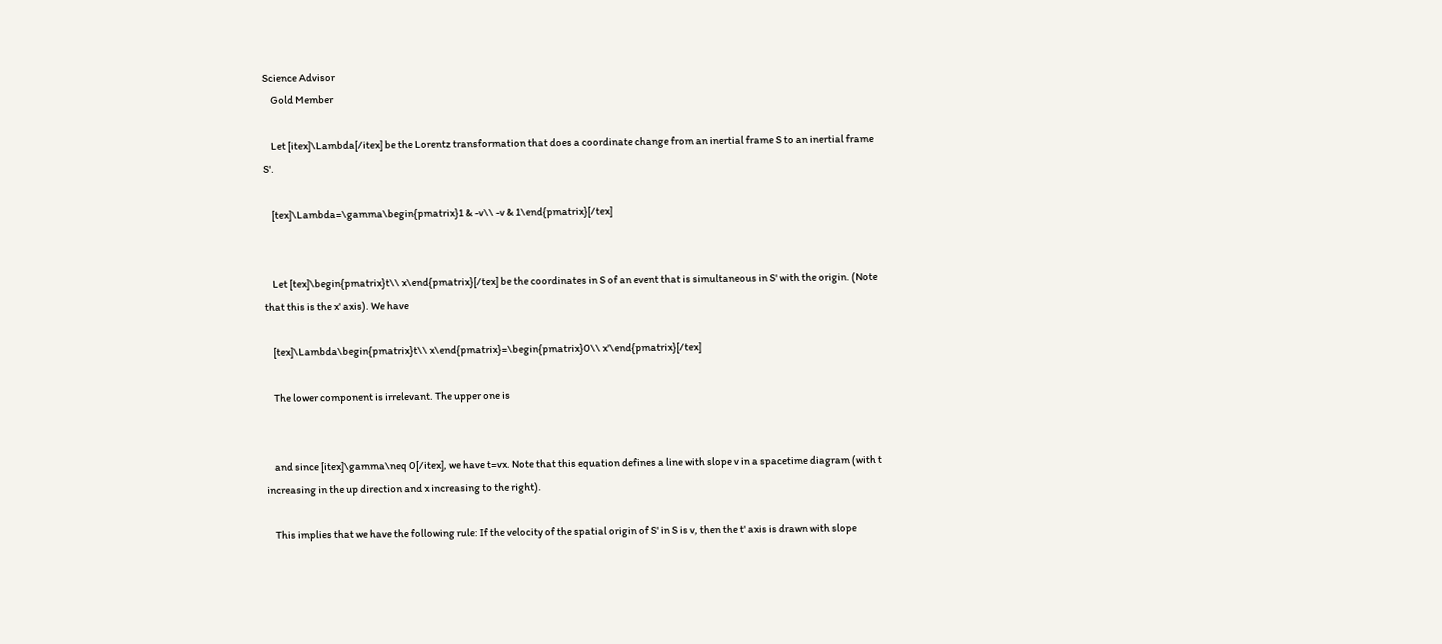Science Advisor
    Gold Member

    Let [itex]\Lambda[/itex] be the Lorentz transformation that does a coordinate change from an inertial frame S to an inertial frame S'.

    [tex]\Lambda=\gamma\begin{pmatrix}1 & -v\\ -v & 1\end{pmatrix}[/tex]


    Let [tex]\begin{pmatrix}t\\ x\end{pmatrix}[/tex] be the coordinates in S of an event that is simultaneous in S' with the origin. (Note that this is the x' axis). We have

    [tex]\Lambda\begin{pmatrix}t\\ x\end{pmatrix}=\begin{pmatrix}0\\ x'\end{pmatrix}[/tex]

    The lower component is irrelevant. The upper one is


    and since [itex]\gamma\neq 0[/itex], we have t=vx. Note that this equation defines a line with slope v in a spacetime diagram (with t increasing in the up direction and x increasing to the right).

    This implies that we have the following rule: If the velocity of the spatial origin of S' in S is v, then the t' axis is drawn with slope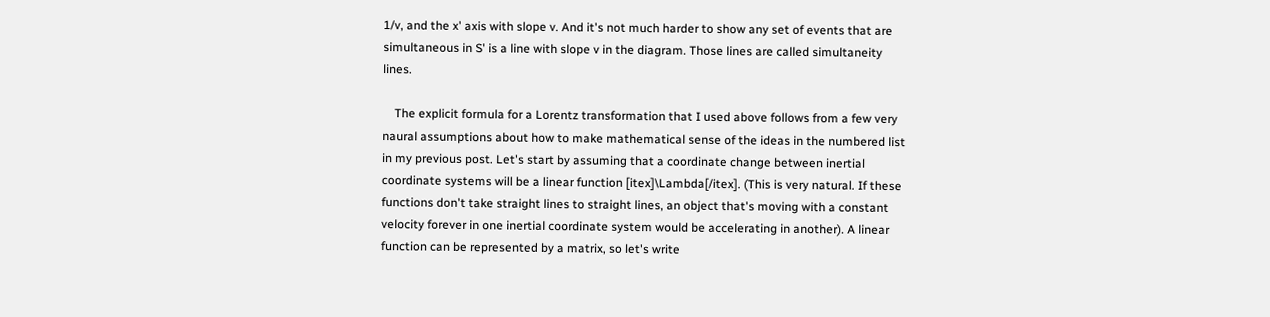1/v, and the x' axis with slope v. And it's not much harder to show any set of events that are simultaneous in S' is a line with slope v in the diagram. Those lines are called simultaneity lines.

    The explicit formula for a Lorentz transformation that I used above follows from a few very naural assumptions about how to make mathematical sense of the ideas in the numbered list in my previous post. Let's start by assuming that a coordinate change between inertial coordinate systems will be a linear function [itex]\Lambda[/itex]. (This is very natural. If these functions don't take straight lines to straight lines, an object that's moving with a constant velocity forever in one inertial coordinate system would be accelerating in another). A linear function can be represented by a matrix, so let's write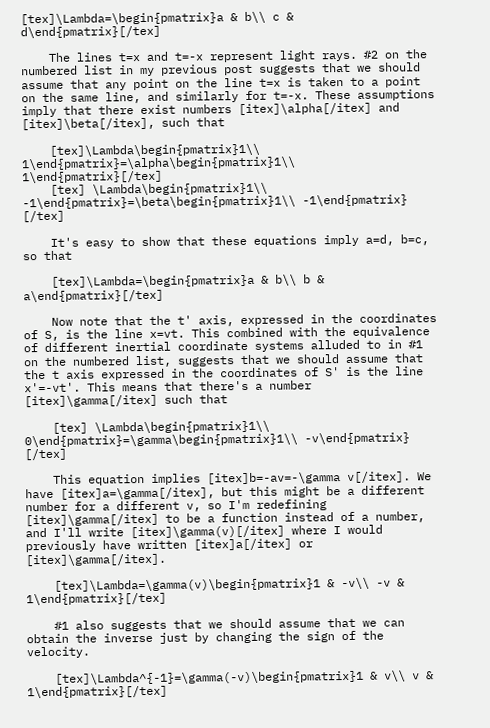[tex]\Lambda=\begin{pmatrix}a & b\\ c & d\end{pmatrix}[/tex]

    The lines t=x and t=-x represent light rays. #2 on the numbered list in my previous post suggests that we should assume that any point on the line t=x is taken to a point on the same line, and similarly for t=-x. These assumptions imply that there exist numbers [itex]\alpha[/itex] and [itex]\beta[/itex], such that

    [tex]\Lambda\begin{pmatrix}1\\ 1\end{pmatrix}=\alpha\begin{pmatrix}1\\ 1\end{pmatrix}[/tex]
    [tex] \Lambda\begin{pmatrix}1\\ -1\end{pmatrix}=\beta\begin{pmatrix}1\\ -1\end{pmatrix} [/tex]

    It's easy to show that these equations imply a=d, b=c, so that

    [tex]\Lambda=\begin{pmatrix}a & b\\ b & a\end{pmatrix}[/tex]

    Now note that the t' axis, expressed in the coordinates of S, is the line x=vt. This combined with the equivalence of different inertial coordinate systems alluded to in #1 on the numbered list, suggests that we should assume that the t axis expressed in the coordinates of S' is the line x'=-vt'. This means that there's a number [itex]\gamma[/itex] such that

    [tex] \Lambda\begin{pmatrix}1\\ 0\end{pmatrix}=\gamma\begin{pmatrix}1\\ -v\end{pmatrix} [/tex]

    This equation implies [itex]b=-av=-\gamma v[/itex]. We have [itex]a=\gamma[/itex], but this might be a different number for a different v, so I'm redefining [itex]\gamma[/itex] to be a function instead of a number, and I'll write [itex]\gamma(v)[/itex] where I would previously have written [itex]a[/itex] or [itex]\gamma[/itex].

    [tex]\Lambda=\gamma(v)\begin{pmatrix}1 & -v\\ -v & 1\end{pmatrix}[/tex]

    #1 also suggests that we should assume that we can obtain the inverse just by changing the sign of the velocity.

    [tex]\Lambda^{-1}=\gamma(-v)\begin{pmatrix}1 & v\\ v & 1\end{pmatrix}[/tex]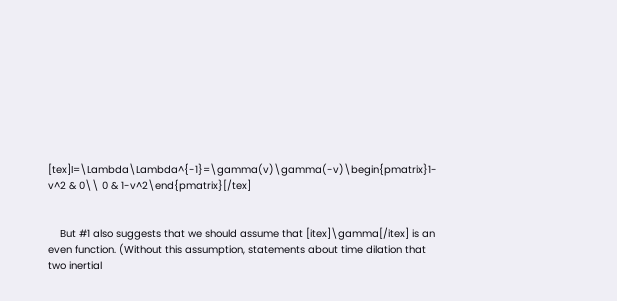[tex]I=\Lambda\Lambda^{-1}=\gamma(v)\gamma(-v)\begin{pmatrix}1-v^2 & 0\\ 0 & 1-v^2\end{pmatrix}[/tex]


    But #1 also suggests that we should assume that [itex]\gamma[/itex] is an even function. (Without this assumption, statements about time dilation that two inertial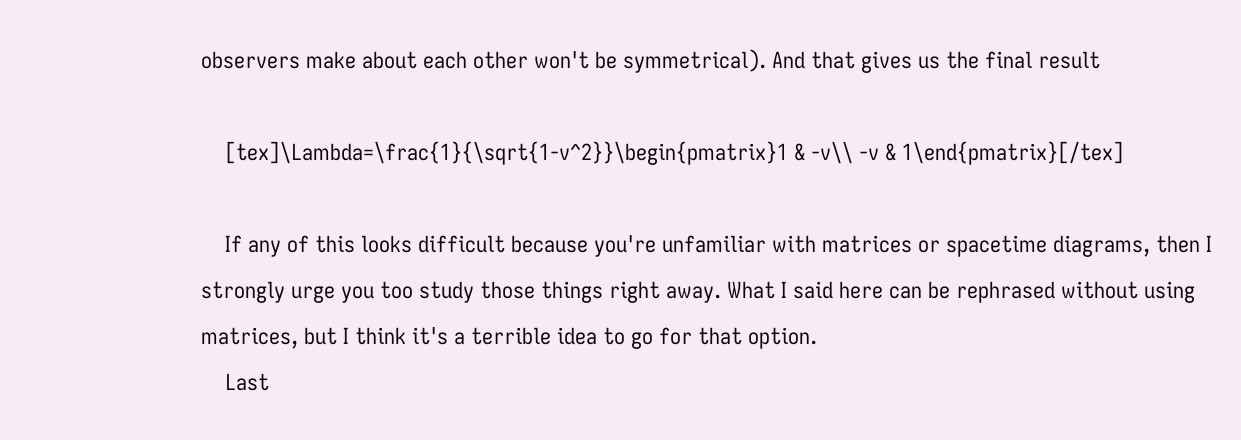observers make about each other won't be symmetrical). And that gives us the final result

    [tex]\Lambda=\frac{1}{\sqrt{1-v^2}}\begin{pmatrix}1 & -v\\ -v & 1\end{pmatrix}[/tex]

    If any of this looks difficult because you're unfamiliar with matrices or spacetime diagrams, then I strongly urge you too study those things right away. What I said here can be rephrased without using matrices, but I think it's a terrible idea to go for that option.
    Last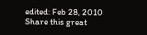edited: Feb 28, 2010
Share this great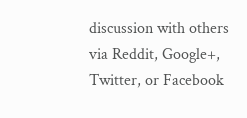discussion with others via Reddit, Google+, Twitter, or Facebook